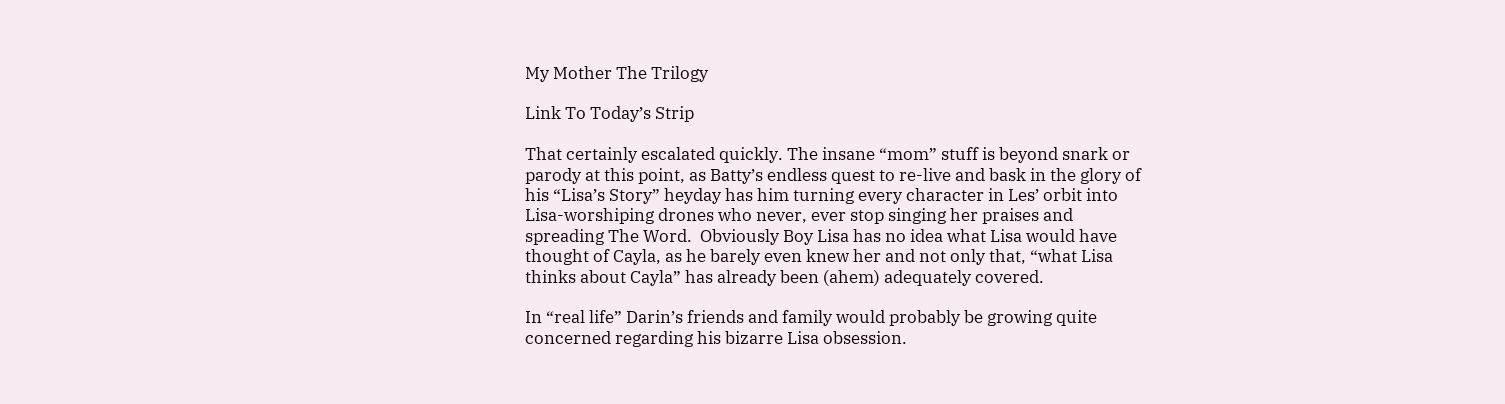My Mother The Trilogy

Link To Today’s Strip

That certainly escalated quickly. The insane “mom” stuff is beyond snark or parody at this point, as Batty’s endless quest to re-live and bask in the glory of his “Lisa’s Story” heyday has him turning every character in Les’ orbit into Lisa-worshiping drones who never, ever stop singing her praises and spreading The Word.  Obviously Boy Lisa has no idea what Lisa would have thought of Cayla, as he barely even knew her and not only that, “what Lisa thinks about Cayla” has already been (ahem) adequately covered.

In “real life” Darin’s friends and family would probably be growing quite concerned regarding his bizarre Lisa obsession.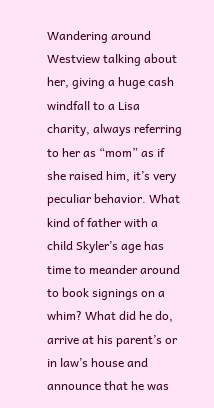Wandering around Westview talking about her, giving a huge cash windfall to a Lisa charity, always referring to her as “mom” as if she raised him, it’s very peculiar behavior. What kind of father with a child Skyler’s age has time to meander around to book signings on a whim? What did he do, arrive at his parent’s or in law’s house and announce that he was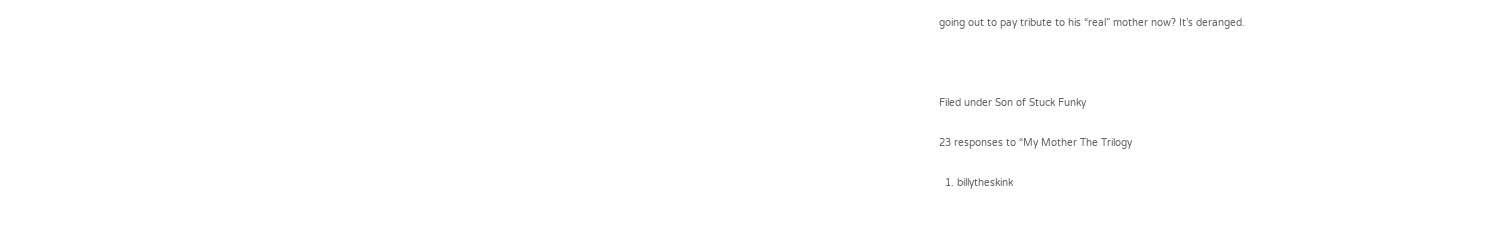going out to pay tribute to his “real” mother now? It’s deranged.



Filed under Son of Stuck Funky

23 responses to “My Mother The Trilogy

  1. billytheskink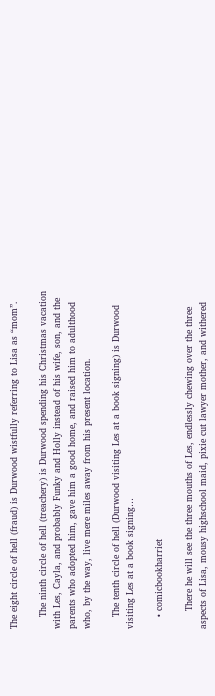The eight circle of hell (fraud) is Durwood wistfully referring to Lisa as “mom”.

    The ninth circle of hell (treachery) is Durwood spending his Christmas vacation with Les, Cayla, and probably Funky and Holly instead of his wife, son, and the parents who adopted him, gave him a good home, and raised him to adulthood who, by the way, live mere miles away from his present location.

    The tenth circle of hell (Durwood visiting Les at a book signing) is Durwood visiting Les at a book signing…

    • comicbookharriet

      There he will see the three mouths of Les, endlessly chewing over the three aspects of Lisa, mousy highschool maid, pixie cut lawyer mother, and withered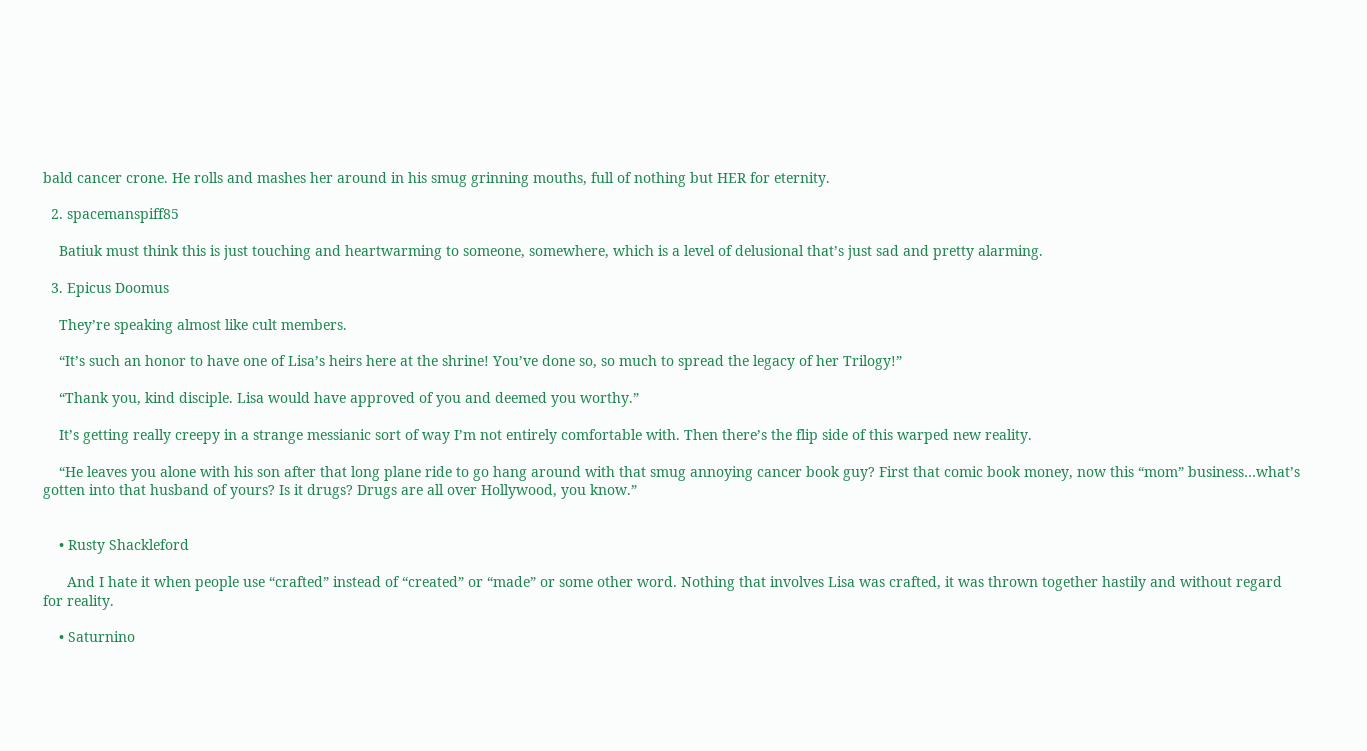bald cancer crone. He rolls and mashes her around in his smug grinning mouths, full of nothing but HER for eternity.

  2. spacemanspiff85

    Batiuk must think this is just touching and heartwarming to someone, somewhere, which is a level of delusional that’s just sad and pretty alarming.

  3. Epicus Doomus

    They’re speaking almost like cult members.

    “It’s such an honor to have one of Lisa’s heirs here at the shrine! You’ve done so, so much to spread the legacy of her Trilogy!”

    “Thank you, kind disciple. Lisa would have approved of you and deemed you worthy.”

    It’s getting really creepy in a strange messianic sort of way I’m not entirely comfortable with. Then there’s the flip side of this warped new reality.

    “He leaves you alone with his son after that long plane ride to go hang around with that smug annoying cancer book guy? First that comic book money, now this “mom” business…what’s gotten into that husband of yours? Is it drugs? Drugs are all over Hollywood, you know.”


    • Rusty Shackleford

      And I hate it when people use “crafted” instead of “created” or “made” or some other word. Nothing that involves Lisa was crafted, it was thrown together hastily and without regard for reality.

    • Saturnino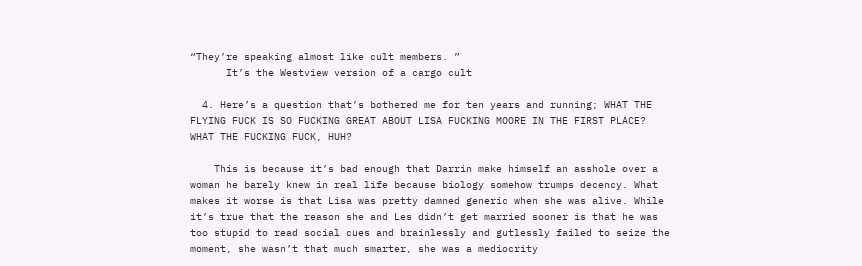“They’re speaking almost like cult members. ”
      It’s the Westview version of a cargo cult

  4. Here’s a question that’s bothered me for ten years and running; WHAT THE FLYING FUCK IS SO FUCKING GREAT ABOUT LISA FUCKING MOORE IN THE FIRST PLACE? WHAT THE FUCKING FUCK, HUH?

    This is because it’s bad enough that Darrin make himself an asshole over a woman he barely knew in real life because biology somehow trumps decency. What makes it worse is that Lisa was pretty damned generic when she was alive. While it’s true that the reason she and Les didn’t get married sooner is that he was too stupid to read social cues and brainlessly and gutlessly failed to seize the moment, she wasn’t that much smarter, she was a mediocrity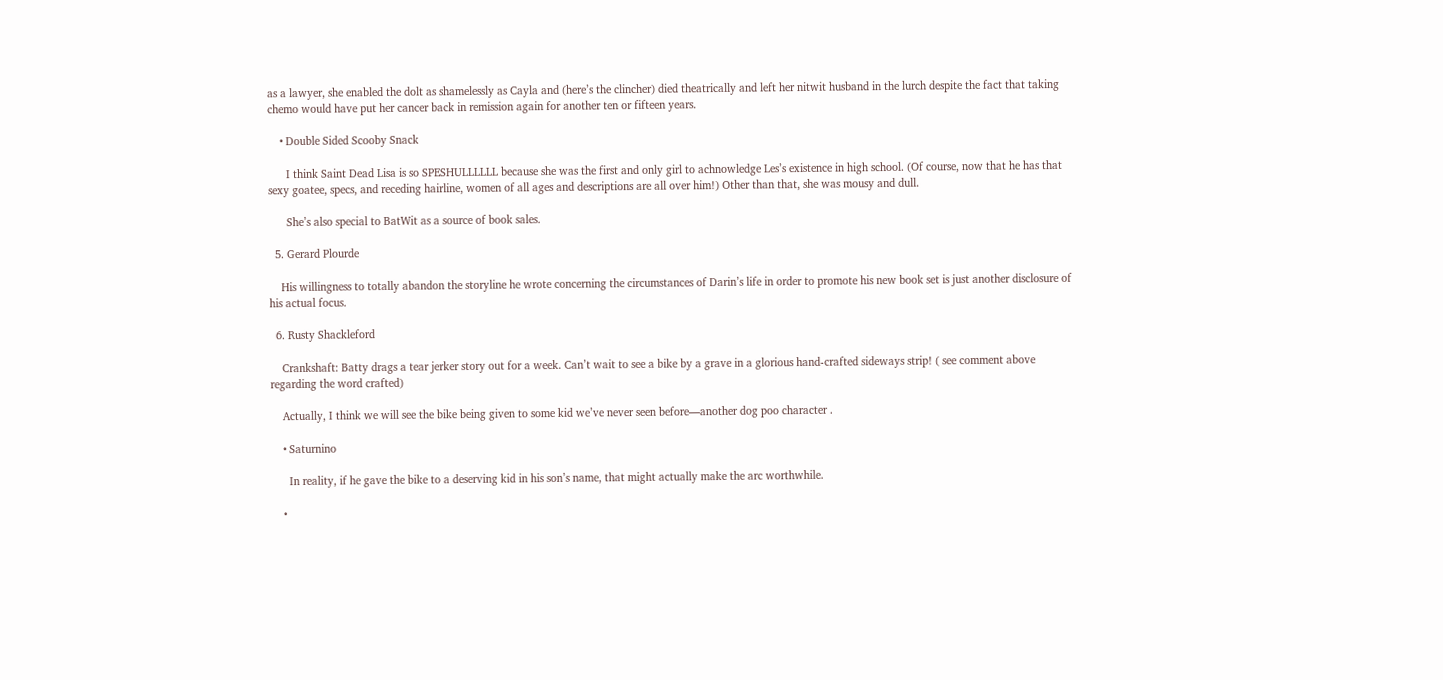as a lawyer, she enabled the dolt as shamelessly as Cayla and (here’s the clincher) died theatrically and left her nitwit husband in the lurch despite the fact that taking chemo would have put her cancer back in remission again for another ten or fifteen years.

    • Double Sided Scooby Snack

      I think Saint Dead Lisa is so SPESHULLLLLL because she was the first and only girl to achnowledge Les’s existence in high school. (Of course, now that he has that sexy goatee, specs, and receding hairline, women of all ages and descriptions are all over him!) Other than that, she was mousy and dull.

      She’s also special to BatWit as a source of book sales.

  5. Gerard Plourde

    His willingness to totally abandon the storyline he wrote concerning the circumstances of Darin’s life in order to promote his new book set is just another disclosure of his actual focus.

  6. Rusty Shackleford

    Crankshaft: Batty drags a tear jerker story out for a week. Can’t wait to see a bike by a grave in a glorious hand-crafted sideways strip! ( see comment above regarding the word crafted)

    Actually, I think we will see the bike being given to some kid we’ve never seen before—another dog poo character .

    • Saturnino

      In reality, if he gave the bike to a deserving kid in his son’s name, that might actually make the arc worthwhile.

    •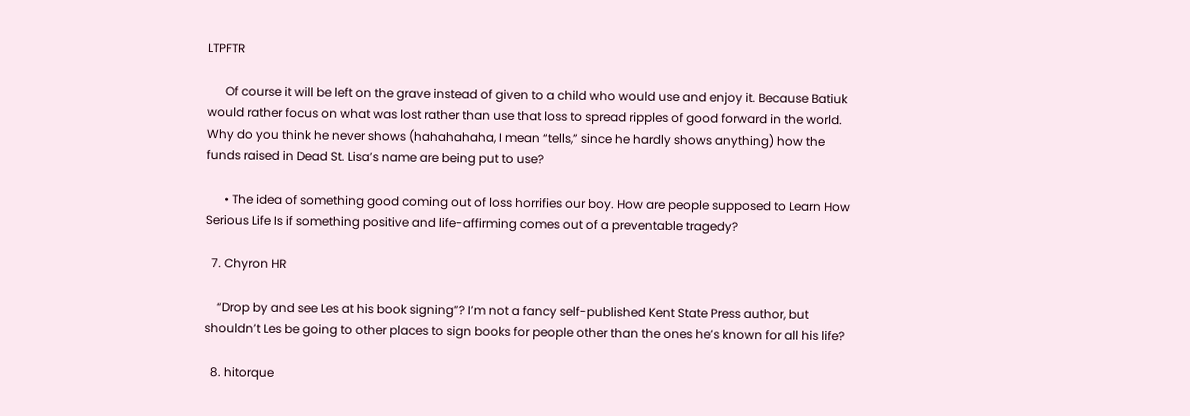LTPFTR

      Of course it will be left on the grave instead of given to a child who would use and enjoy it. Because Batiuk would rather focus on what was lost rather than use that loss to spread ripples of good forward in the world. Why do you think he never shows (hahahahaha, I mean “tells,” since he hardly shows anything) how the funds raised in Dead St. Lisa’s name are being put to use?

      • The idea of something good coming out of loss horrifies our boy. How are people supposed to Learn How Serious Life Is if something positive and life-affirming comes out of a preventable tragedy?

  7. Chyron HR

    “Drop by and see Les at his book signing”? I’m not a fancy self-published Kent State Press author, but shouldn’t Les be going to other places to sign books for people other than the ones he’s known for all his life?

  8. hitorque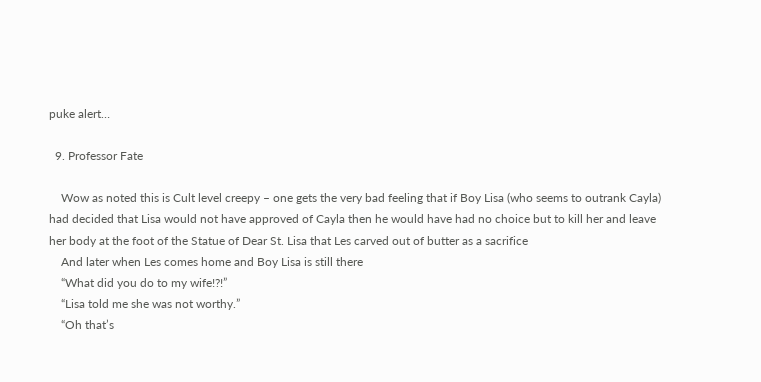puke alert…

  9. Professor Fate

    Wow as noted this is Cult level creepy – one gets the very bad feeling that if Boy Lisa (who seems to outrank Cayla) had decided that Lisa would not have approved of Cayla then he would have had no choice but to kill her and leave her body at the foot of the Statue of Dear St. Lisa that Les carved out of butter as a sacrifice
    And later when Les comes home and Boy Lisa is still there
    “What did you do to my wife!?!”
    “Lisa told me she was not worthy.”
    “Oh that’s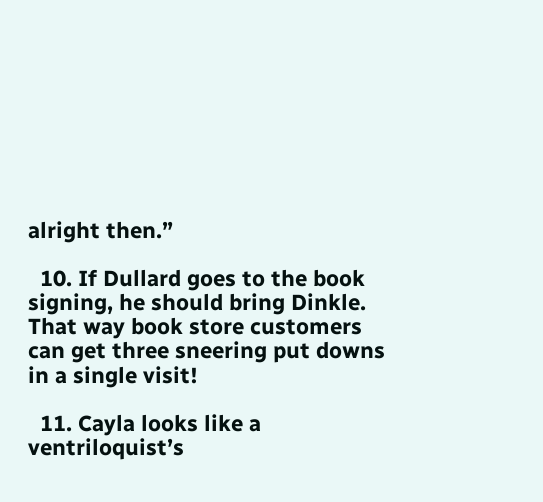alright then.”

  10. If Dullard goes to the book signing, he should bring Dinkle. That way book store customers can get three sneering put downs in a single visit!

  11. Cayla looks like a ventriloquist’s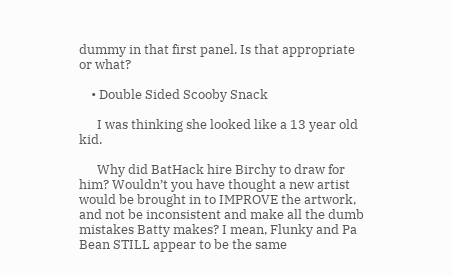dummy in that first panel. Is that appropriate or what?

    • Double Sided Scooby Snack

      I was thinking she looked like a 13 year old kid.

      Why did BatHack hire Birchy to draw for him? Wouldn’t you have thought a new artist would be brought in to IMPROVE the artwork, and not be inconsistent and make all the dumb mistakes Batty makes? I mean, Flunky and Pa Bean STILL appear to be the same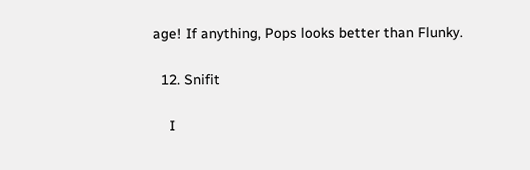age! If anything, Pops looks better than Flunky.

  12. Snifit

    I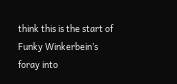think this is the start of Funky Winkerbein’s foray into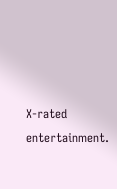X-rated entertainment.